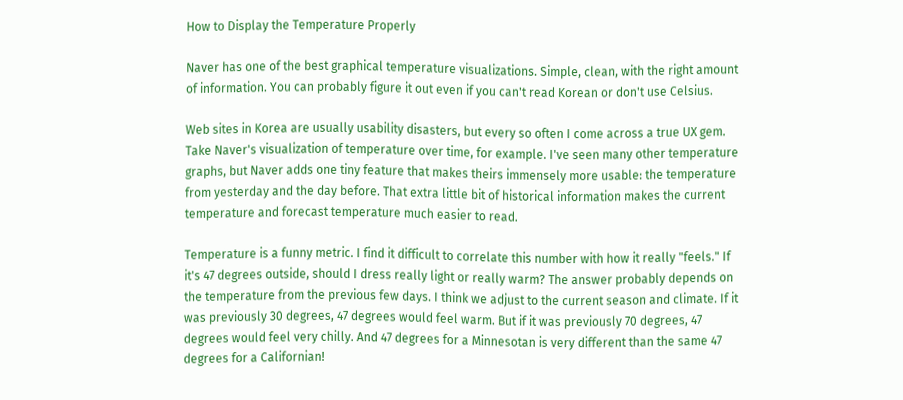How to Display the Temperature Properly

Naver has one of the best graphical temperature visualizations. Simple, clean, with the right amount of information. You can probably figure it out even if you can't read Korean or don't use Celsius.

Web sites in Korea are usually usability disasters, but every so often I come across a true UX gem. Take Naver's visualization of temperature over time, for example. I've seen many other temperature graphs, but Naver adds one tiny feature that makes theirs immensely more usable: the temperature from yesterday and the day before. That extra little bit of historical information makes the current temperature and forecast temperature much easier to read.

Temperature is a funny metric. I find it difficult to correlate this number with how it really "feels." If it's 47 degrees outside, should I dress really light or really warm? The answer probably depends on the temperature from the previous few days. I think we adjust to the current season and climate. If it was previously 30 degrees, 47 degrees would feel warm. But if it was previously 70 degrees, 47 degrees would feel very chilly. And 47 degrees for a Minnesotan is very different than the same 47 degrees for a Californian!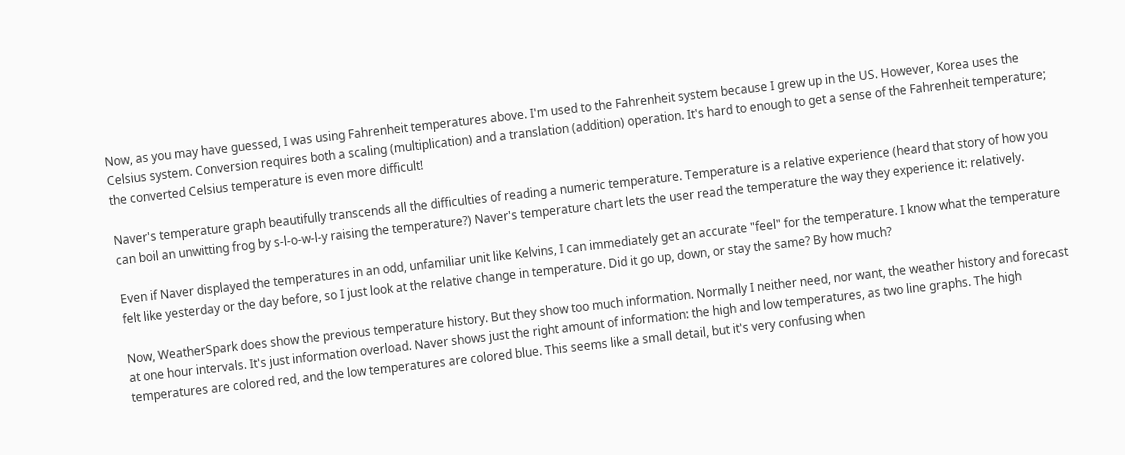Now, as you may have guessed, I was using Fahrenheit temperatures above. I'm used to the Fahrenheit system because I grew up in the US. However, Korea uses the Celsius system. Conversion requires both a scaling (multiplication) and a translation (addition) operation. It's hard to enough to get a sense of the Fahrenheit temperature; the converted Celsius temperature is even more difficult!

Naver's temperature graph beautifully transcends all the difficulties of reading a numeric temperature. Temperature is a relative experience (heard that story of how you can boil an unwitting frog by s-l-o-w-l-y raising the temperature?) Naver's temperature chart lets the user read the temperature the way they experience it: relatively.

Even if Naver displayed the temperatures in an odd, unfamiliar unit like Kelvins, I can immediately get an accurate "feel" for the temperature. I know what the temperature felt like yesterday or the day before, so I just look at the relative change in temperature. Did it go up, down, or stay the same? By how much?

Now, WeatherSpark does show the previous temperature history. But they show too much information. Normally I neither need, nor want, the weather history and forecast at one hour intervals. It's just information overload. Naver shows just the right amount of information: the high and low temperatures, as two line graphs. The high temperatures are colored red, and the low temperatures are colored blue. This seems like a small detail, but it's very confusing when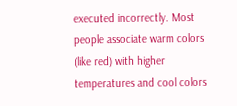executed incorrectly. Most people associate warm colors (like red) with higher temperatures and cool colors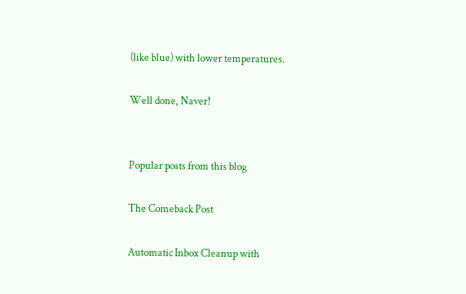(like blue) with lower temperatures.

Well done, Naver!


Popular posts from this blog

The Comeback Post

Automatic Inbox Cleanup with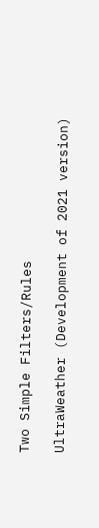Two Simple Filters/Rules

UltraWeather (Development of 2021 version)